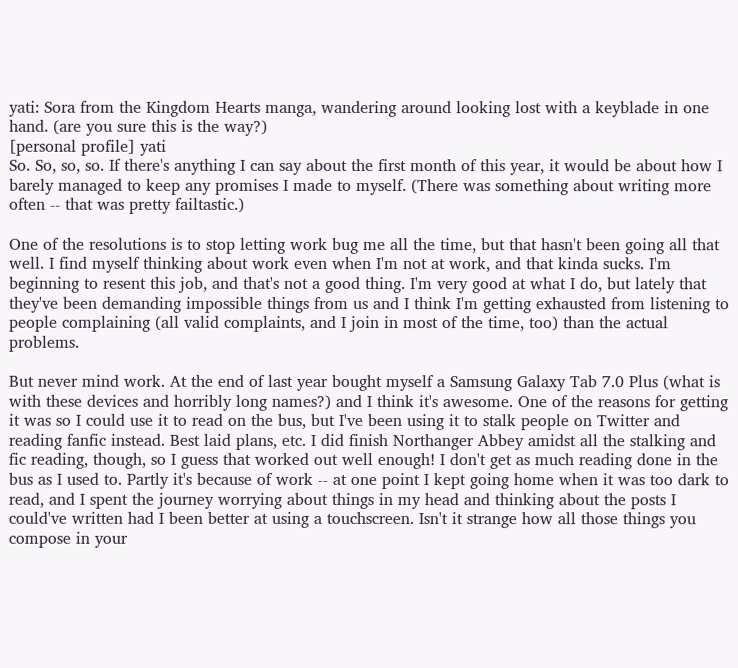yati: Sora from the Kingdom Hearts manga, wandering around looking lost with a keyblade in one hand. (are you sure this is the way?)
[personal profile] yati
So. So, so, so. If there's anything I can say about the first month of this year, it would be about how I barely managed to keep any promises I made to myself. (There was something about writing more often -- that was pretty failtastic.)

One of the resolutions is to stop letting work bug me all the time, but that hasn't been going all that well. I find myself thinking about work even when I'm not at work, and that kinda sucks. I'm beginning to resent this job, and that's not a good thing. I'm very good at what I do, but lately that they've been demanding impossible things from us and I think I'm getting exhausted from listening to people complaining (all valid complaints, and I join in most of the time, too) than the actual problems.

But never mind work. At the end of last year bought myself a Samsung Galaxy Tab 7.0 Plus (what is with these devices and horribly long names?) and I think it's awesome. One of the reasons for getting it was so I could use it to read on the bus, but I've been using it to stalk people on Twitter and reading fanfic instead. Best laid plans, etc. I did finish Northanger Abbey amidst all the stalking and fic reading, though, so I guess that worked out well enough! I don't get as much reading done in the bus as I used to. Partly it's because of work -- at one point I kept going home when it was too dark to read, and I spent the journey worrying about things in my head and thinking about the posts I could've written had I been better at using a touchscreen. Isn't it strange how all those things you compose in your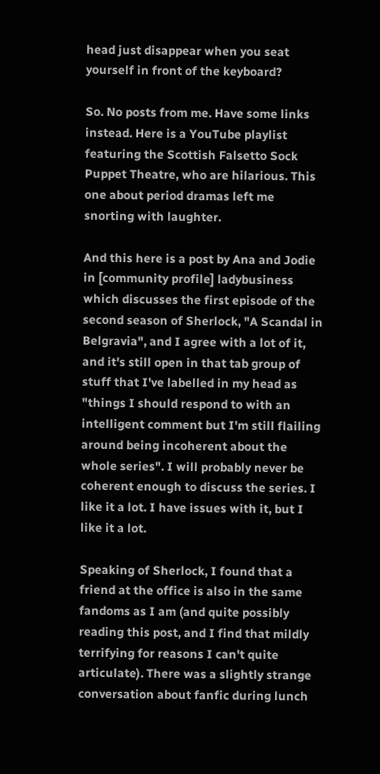head just disappear when you seat yourself in front of the keyboard?

So. No posts from me. Have some links instead. Here is a YouTube playlist featuring the Scottish Falsetto Sock Puppet Theatre, who are hilarious. This one about period dramas left me snorting with laughter.

And this here is a post by Ana and Jodie in [community profile] ladybusiness which discusses the first episode of the second season of Sherlock, "A Scandal in Belgravia", and I agree with a lot of it, and it's still open in that tab group of stuff that I've labelled in my head as "things I should respond to with an intelligent comment but I'm still flailing around being incoherent about the whole series". I will probably never be coherent enough to discuss the series. I like it a lot. I have issues with it, but I like it a lot.

Speaking of Sherlock, I found that a friend at the office is also in the same fandoms as I am (and quite possibly reading this post, and I find that mildly terrifying for reasons I can't quite articulate). There was a slightly strange conversation about fanfic during lunch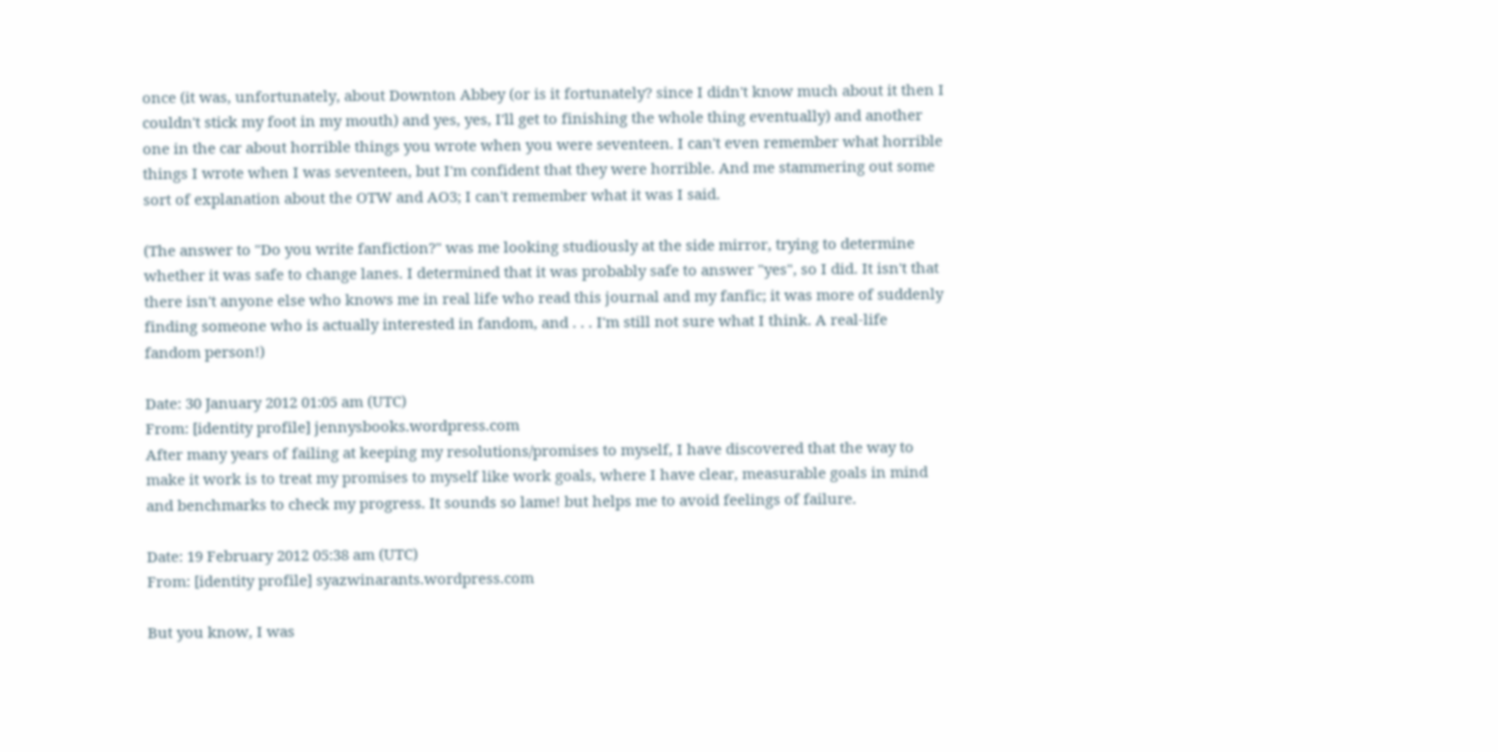once (it was, unfortunately, about Downton Abbey (or is it fortunately? since I didn't know much about it then I couldn't stick my foot in my mouth) and yes, yes, I'll get to finishing the whole thing eventually) and another one in the car about horrible things you wrote when you were seventeen. I can't even remember what horrible things I wrote when I was seventeen, but I'm confident that they were horrible. And me stammering out some sort of explanation about the OTW and AO3; I can't remember what it was I said.

(The answer to "Do you write fanfiction?" was me looking studiously at the side mirror, trying to determine whether it was safe to change lanes. I determined that it was probably safe to answer "yes", so I did. It isn't that there isn't anyone else who knows me in real life who read this journal and my fanfic; it was more of suddenly finding someone who is actually interested in fandom, and . . . I'm still not sure what I think. A real-life fandom person!)

Date: 30 January 2012 01:05 am (UTC)
From: [identity profile] jennysbooks.wordpress.com
After many years of failing at keeping my resolutions/promises to myself, I have discovered that the way to make it work is to treat my promises to myself like work goals, where I have clear, measurable goals in mind and benchmarks to check my progress. It sounds so lame! but helps me to avoid feelings of failure.

Date: 19 February 2012 05:38 am (UTC)
From: [identity profile] syazwinarants.wordpress.com

But you know, I was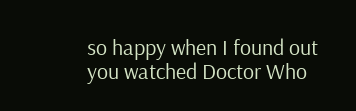so happy when I found out you watched Doctor Who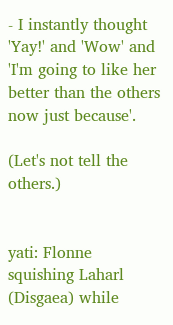- I instantly thought 'Yay!' and 'Wow' and 'I'm going to like her better than the others now just because'.

(Let's not tell the others.)


yati: Flonne squishing Laharl (Disgaea) while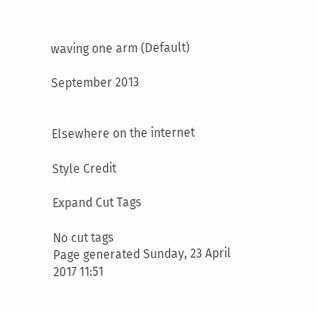waving one arm (Default)

September 2013


Elsewhere on the internet

Style Credit

Expand Cut Tags

No cut tags
Page generated Sunday, 23 April 2017 11:51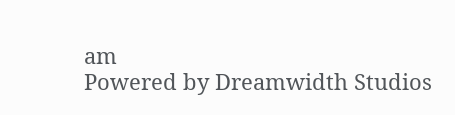am
Powered by Dreamwidth Studios